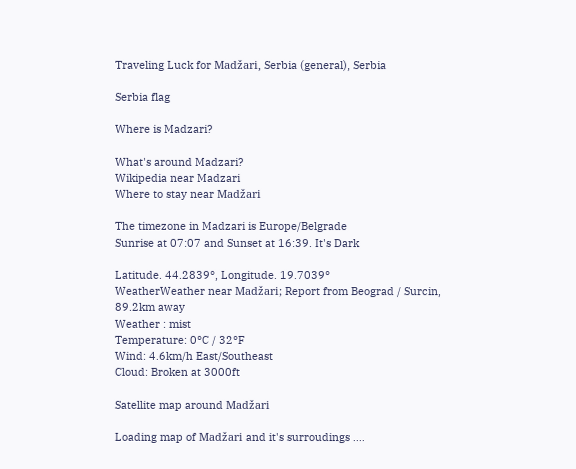Traveling Luck for Madžari, Serbia (general), Serbia

Serbia flag

Where is Madzari?

What's around Madzari?
Wikipedia near Madzari
Where to stay near Madžari

The timezone in Madzari is Europe/Belgrade
Sunrise at 07:07 and Sunset at 16:39. It's Dark

Latitude. 44.2839°, Longitude. 19.7039°
WeatherWeather near Madžari; Report from Beograd / Surcin, 89.2km away
Weather : mist
Temperature: 0°C / 32°F
Wind: 4.6km/h East/Southeast
Cloud: Broken at 3000ft

Satellite map around Madžari

Loading map of Madžari and it's surroudings ....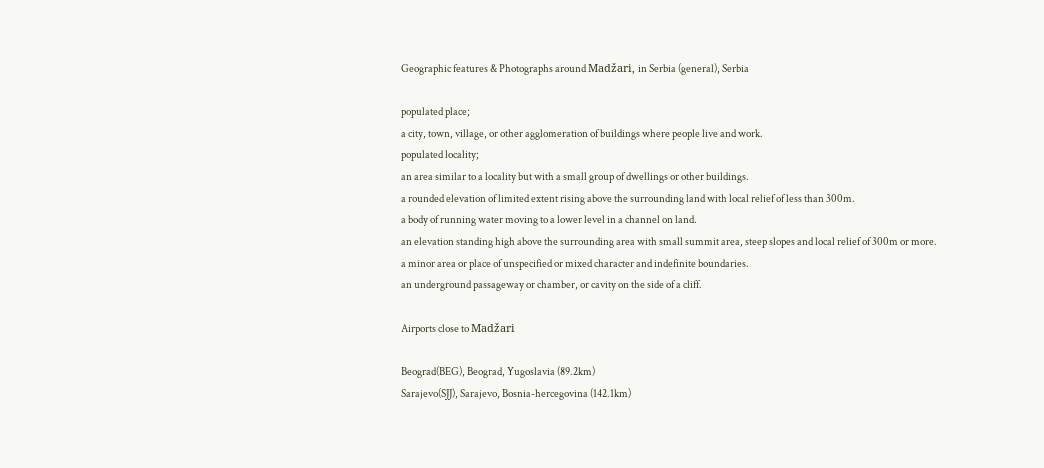Geographic features & Photographs around Madžari, in Serbia (general), Serbia

populated place;
a city, town, village, or other agglomeration of buildings where people live and work.
populated locality;
an area similar to a locality but with a small group of dwellings or other buildings.
a rounded elevation of limited extent rising above the surrounding land with local relief of less than 300m.
a body of running water moving to a lower level in a channel on land.
an elevation standing high above the surrounding area with small summit area, steep slopes and local relief of 300m or more.
a minor area or place of unspecified or mixed character and indefinite boundaries.
an underground passageway or chamber, or cavity on the side of a cliff.

Airports close to Madžari

Beograd(BEG), Beograd, Yugoslavia (89.2km)
Sarajevo(SJJ), Sarajevo, Bosnia-hercegovina (142.1km)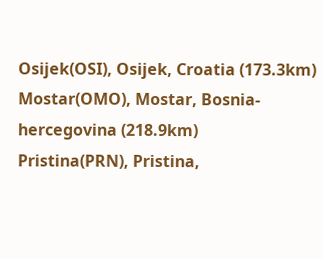Osijek(OSI), Osijek, Croatia (173.3km)
Mostar(OMO), Mostar, Bosnia-hercegovina (218.9km)
Pristina(PRN), Pristina,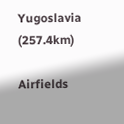Yugoslavia (257.4km)

Airfields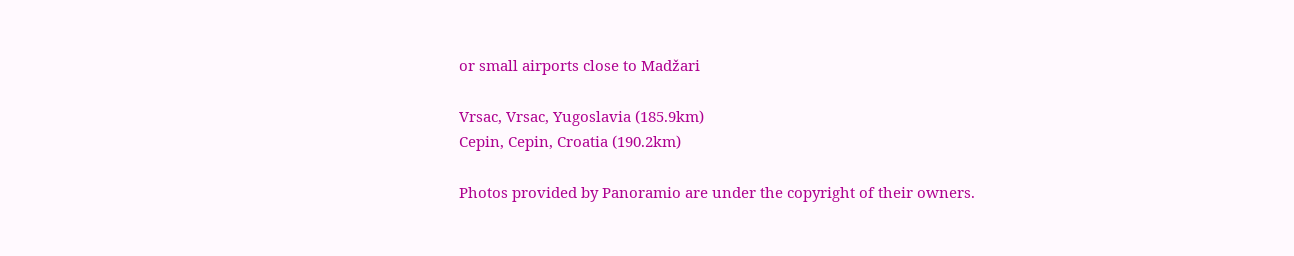or small airports close to Madžari

Vrsac, Vrsac, Yugoslavia (185.9km)
Cepin, Cepin, Croatia (190.2km)

Photos provided by Panoramio are under the copyright of their owners.